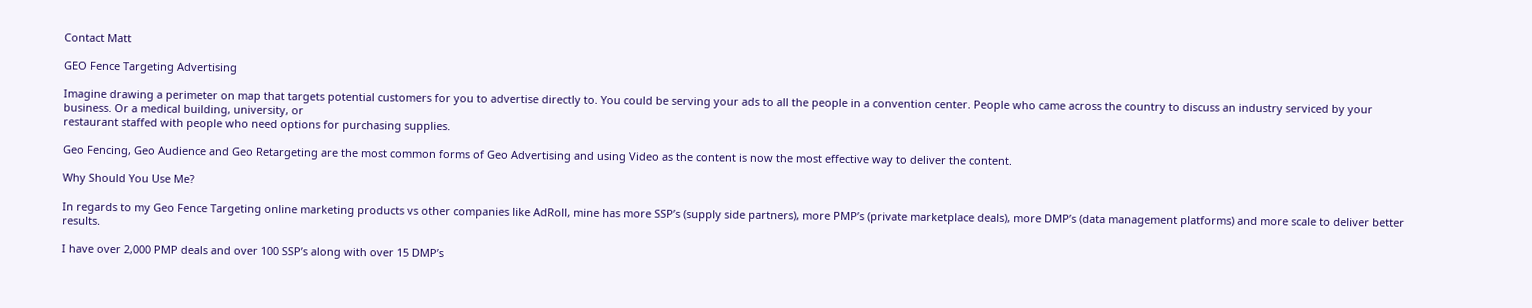Contact Matt

GEO Fence Targeting Advertising

Imagine drawing a perimeter on map that targets potential customers for you to advertise directly to. You could be serving your ads to all the people in a convention center. People who came across the country to discuss an industry serviced by your business. Or a medical building, university, or
restaurant staffed with people who need options for purchasing supplies.

Geo Fencing, Geo Audience and Geo Retargeting are the most common forms of Geo Advertising and using Video as the content is now the most effective way to deliver the content.

Why Should You Use Me?

In regards to my Geo Fence Targeting online marketing products vs other companies like AdRoll, mine has more SSP’s (supply side partners), more PMP’s (private marketplace deals), more DMP’s (data management platforms) and more scale to deliver better results.

I have over 2,000 PMP deals and over 100 SSP’s along with over 15 DMP’s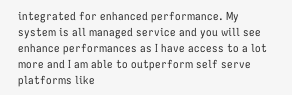integrated for enhanced performance. My system is all managed service and you will see enhance performances as I have access to a lot more and I am able to outperform self serve platforms like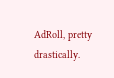AdRoll, pretty drastically.